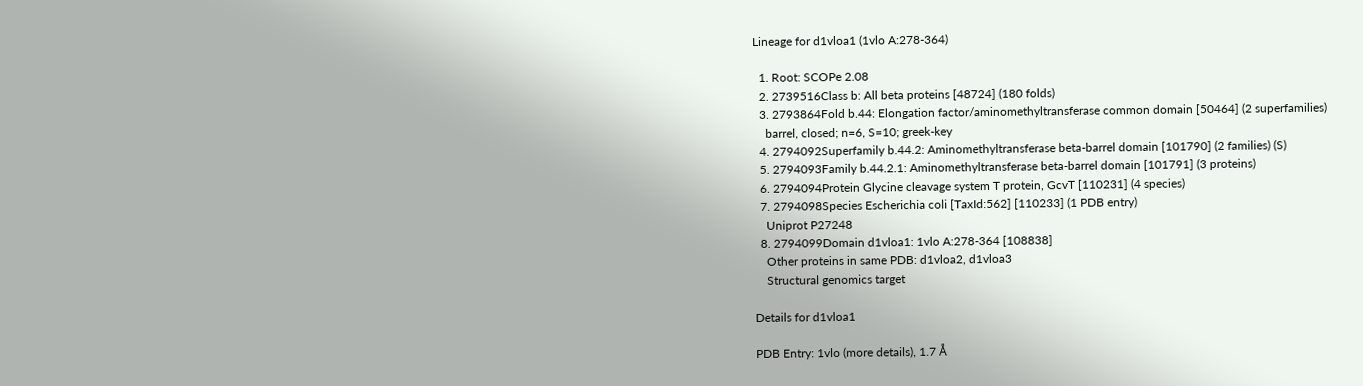Lineage for d1vloa1 (1vlo A:278-364)

  1. Root: SCOPe 2.08
  2. 2739516Class b: All beta proteins [48724] (180 folds)
  3. 2793864Fold b.44: Elongation factor/aminomethyltransferase common domain [50464] (2 superfamilies)
    barrel, closed; n=6, S=10; greek-key
  4. 2794092Superfamily b.44.2: Aminomethyltransferase beta-barrel domain [101790] (2 families) (S)
  5. 2794093Family b.44.2.1: Aminomethyltransferase beta-barrel domain [101791] (3 proteins)
  6. 2794094Protein Glycine cleavage system T protein, GcvT [110231] (4 species)
  7. 2794098Species Escherichia coli [TaxId:562] [110233] (1 PDB entry)
    Uniprot P27248
  8. 2794099Domain d1vloa1: 1vlo A:278-364 [108838]
    Other proteins in same PDB: d1vloa2, d1vloa3
    Structural genomics target

Details for d1vloa1

PDB Entry: 1vlo (more details), 1.7 Å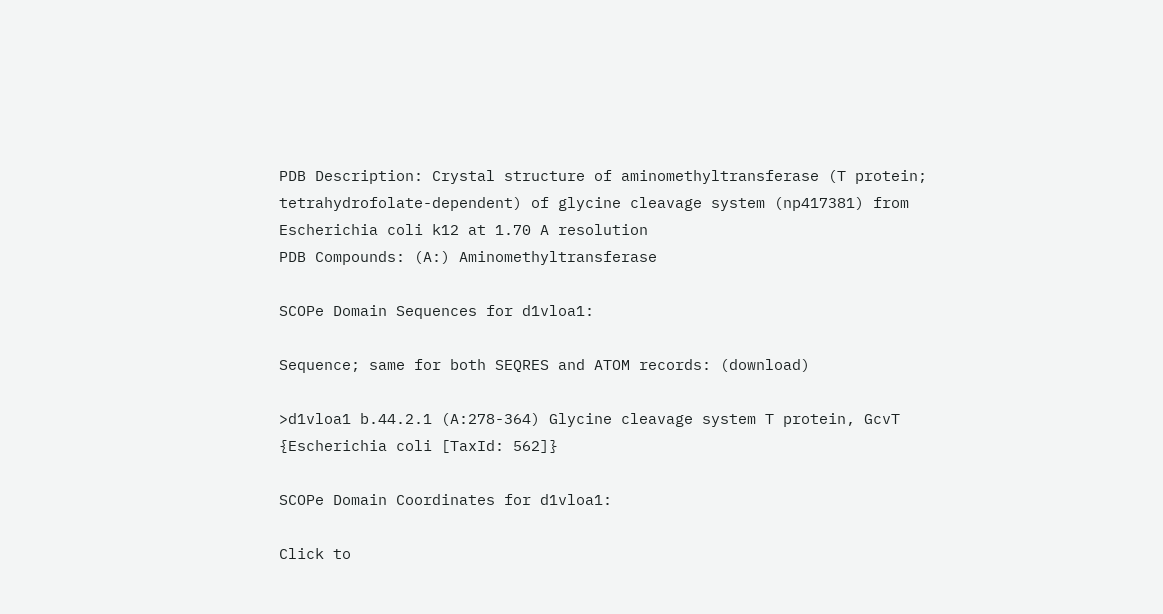PDB Description: Crystal structure of aminomethyltransferase (T protein; tetrahydrofolate-dependent) of glycine cleavage system (np417381) from Escherichia coli k12 at 1.70 A resolution
PDB Compounds: (A:) Aminomethyltransferase

SCOPe Domain Sequences for d1vloa1:

Sequence; same for both SEQRES and ATOM records: (download)

>d1vloa1 b.44.2.1 (A:278-364) Glycine cleavage system T protein, GcvT {Escherichia coli [TaxId: 562]}

SCOPe Domain Coordinates for d1vloa1:

Click to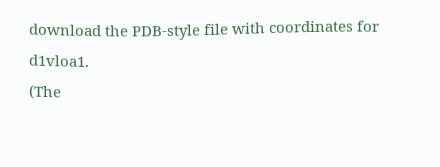download the PDB-style file with coordinates for d1vloa1.
(The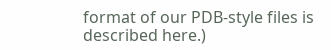format of our PDB-style files is described here.)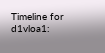Timeline for d1vloa1: